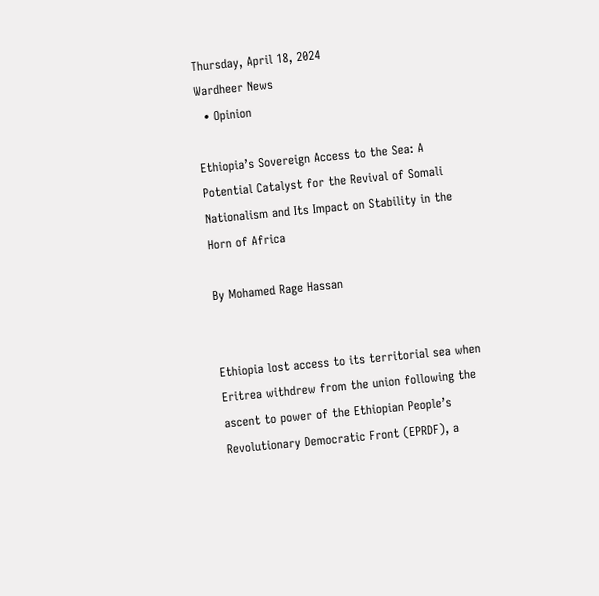Thursday, April 18, 2024
Wardheer News
  • Opinion

Ethiopia’s Sovereign Access to the Sea: A Potential Catalyst for the Revival of Somali Nationalism and Its Impact on Stability in the Horn of Africa

By Mohamed Rage Hassan


Ethiopia lost access to its territorial sea when Eritrea withdrew from the union following the ascent to power of the Ethiopian People’s Revolutionary Democratic Front (EPRDF), a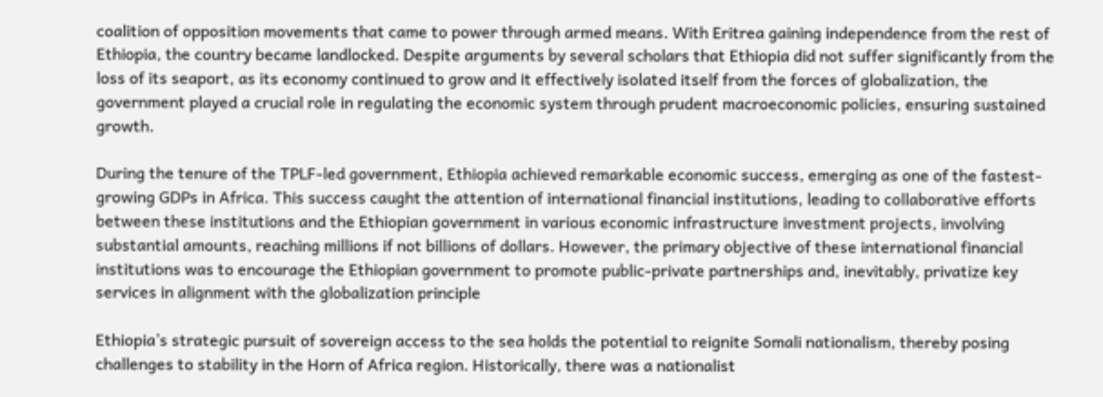coalition of opposition movements that came to power through armed means. With Eritrea gaining independence from the rest of Ethiopia, the country became landlocked. Despite arguments by several scholars that Ethiopia did not suffer significantly from the loss of its seaport, as its economy continued to grow and it effectively isolated itself from the forces of globalization, the government played a crucial role in regulating the economic system through prudent macroeconomic policies, ensuring sustained growth.

During the tenure of the TPLF-led government, Ethiopia achieved remarkable economic success, emerging as one of the fastest-growing GDPs in Africa. This success caught the attention of international financial institutions, leading to collaborative efforts between these institutions and the Ethiopian government in various economic infrastructure investment projects, involving substantial amounts, reaching millions if not billions of dollars. However, the primary objective of these international financial institutions was to encourage the Ethiopian government to promote public-private partnerships and, inevitably, privatize key services in alignment with the globalization principle

Ethiopia’s strategic pursuit of sovereign access to the sea holds the potential to reignite Somali nationalism, thereby posing challenges to stability in the Horn of Africa region. Historically, there was a nationalist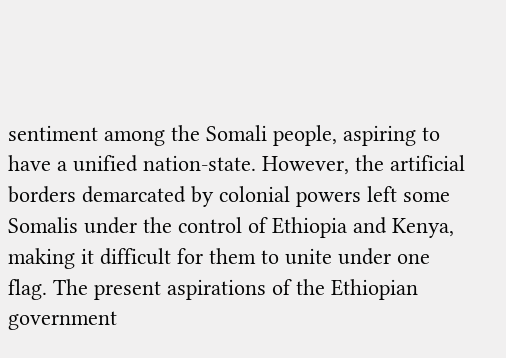sentiment among the Somali people, aspiring to have a unified nation-state. However, the artificial borders demarcated by colonial powers left some Somalis under the control of Ethiopia and Kenya, making it difficult for them to unite under one flag. The present aspirations of the Ethiopian government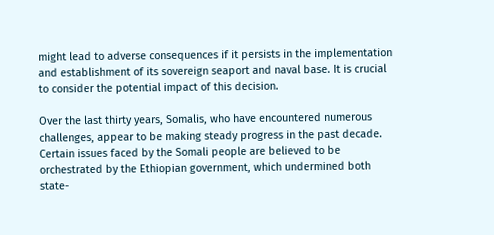might lead to adverse consequences if it persists in the implementation and establishment of its sovereign seaport and naval base. It is crucial to consider the potential impact of this decision.

Over the last thirty years, Somalis, who have encountered numerous challenges, appear to be making steady progress in the past decade. Certain issues faced by the Somali people are believed to be orchestrated by the Ethiopian government, which undermined both state-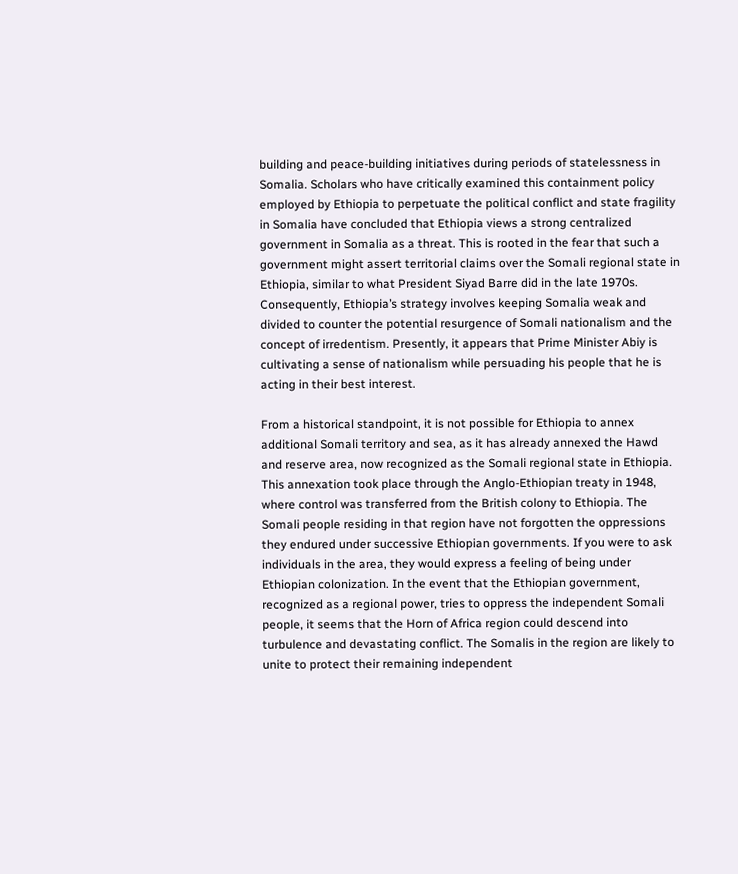building and peace-building initiatives during periods of statelessness in Somalia. Scholars who have critically examined this containment policy employed by Ethiopia to perpetuate the political conflict and state fragility in Somalia have concluded that Ethiopia views a strong centralized government in Somalia as a threat. This is rooted in the fear that such a government might assert territorial claims over the Somali regional state in Ethiopia, similar to what President Siyad Barre did in the late 1970s. Consequently, Ethiopia’s strategy involves keeping Somalia weak and divided to counter the potential resurgence of Somali nationalism and the concept of irredentism. Presently, it appears that Prime Minister Abiy is cultivating a sense of nationalism while persuading his people that he is acting in their best interest.

From a historical standpoint, it is not possible for Ethiopia to annex additional Somali territory and sea, as it has already annexed the Hawd and reserve area, now recognized as the Somali regional state in Ethiopia. This annexation took place through the Anglo-Ethiopian treaty in 1948, where control was transferred from the British colony to Ethiopia. The Somali people residing in that region have not forgotten the oppressions they endured under successive Ethiopian governments. If you were to ask individuals in the area, they would express a feeling of being under Ethiopian colonization. In the event that the Ethiopian government, recognized as a regional power, tries to oppress the independent Somali people, it seems that the Horn of Africa region could descend into turbulence and devastating conflict. The Somalis in the region are likely to unite to protect their remaining independent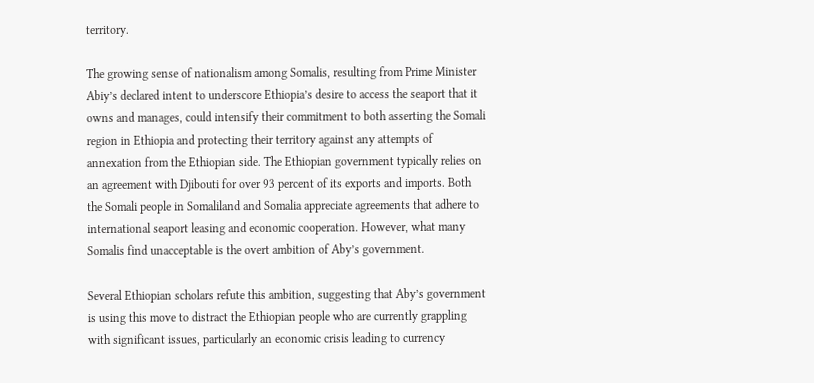territory.

The growing sense of nationalism among Somalis, resulting from Prime Minister Abiy’s declared intent to underscore Ethiopia’s desire to access the seaport that it owns and manages, could intensify their commitment to both asserting the Somali region in Ethiopia and protecting their territory against any attempts of annexation from the Ethiopian side. The Ethiopian government typically relies on an agreement with Djibouti for over 93 percent of its exports and imports. Both the Somali people in Somaliland and Somalia appreciate agreements that adhere to international seaport leasing and economic cooperation. However, what many Somalis find unacceptable is the overt ambition of Aby’s government.

Several Ethiopian scholars refute this ambition, suggesting that Aby’s government is using this move to distract the Ethiopian people who are currently grappling with significant issues, particularly an economic crisis leading to currency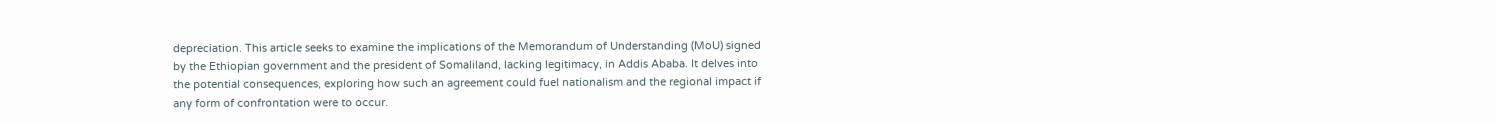depreciation. This article seeks to examine the implications of the Memorandum of Understanding (MoU) signed by the Ethiopian government and the president of Somaliland, lacking legitimacy, in Addis Ababa. It delves into the potential consequences, exploring how such an agreement could fuel nationalism and the regional impact if any form of confrontation were to occur.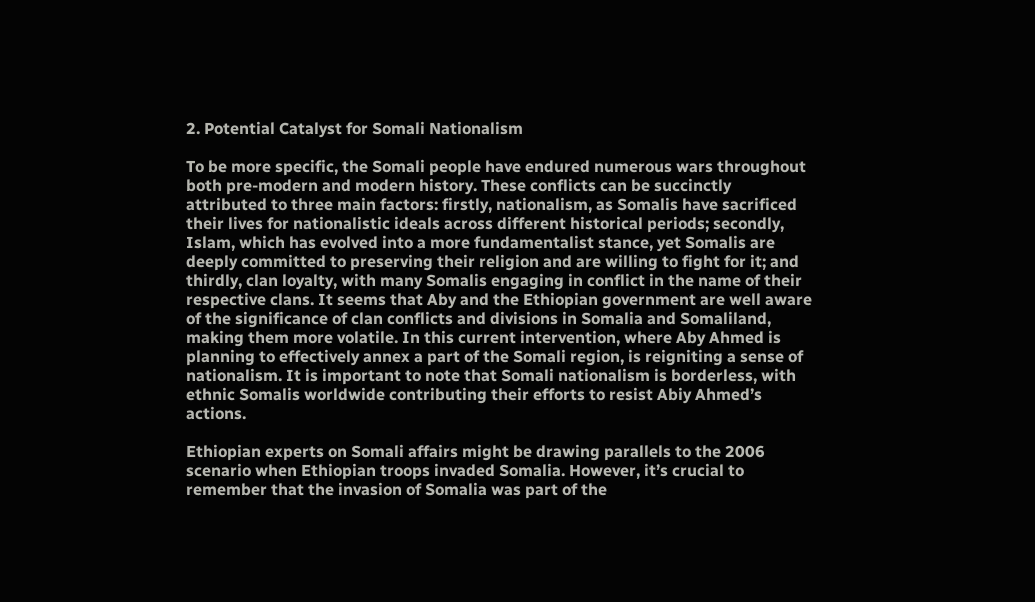2. Potential Catalyst for Somali Nationalism

To be more specific, the Somali people have endured numerous wars throughout both pre-modern and modern history. These conflicts can be succinctly attributed to three main factors: firstly, nationalism, as Somalis have sacrificed their lives for nationalistic ideals across different historical periods; secondly, Islam, which has evolved into a more fundamentalist stance, yet Somalis are deeply committed to preserving their religion and are willing to fight for it; and thirdly, clan loyalty, with many Somalis engaging in conflict in the name of their respective clans. It seems that Aby and the Ethiopian government are well aware of the significance of clan conflicts and divisions in Somalia and Somaliland, making them more volatile. In this current intervention, where Aby Ahmed is planning to effectively annex a part of the Somali region, is reigniting a sense of nationalism. It is important to note that Somali nationalism is borderless, with ethnic Somalis worldwide contributing their efforts to resist Abiy Ahmed’s actions.

Ethiopian experts on Somali affairs might be drawing parallels to the 2006 scenario when Ethiopian troops invaded Somalia. However, it’s crucial to remember that the invasion of Somalia was part of the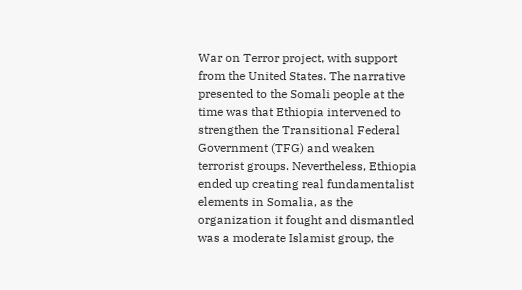War on Terror project, with support from the United States. The narrative presented to the Somali people at the time was that Ethiopia intervened to strengthen the Transitional Federal Government (TFG) and weaken terrorist groups. Nevertheless, Ethiopia ended up creating real fundamentalist elements in Somalia, as the organization it fought and dismantled was a moderate Islamist group, the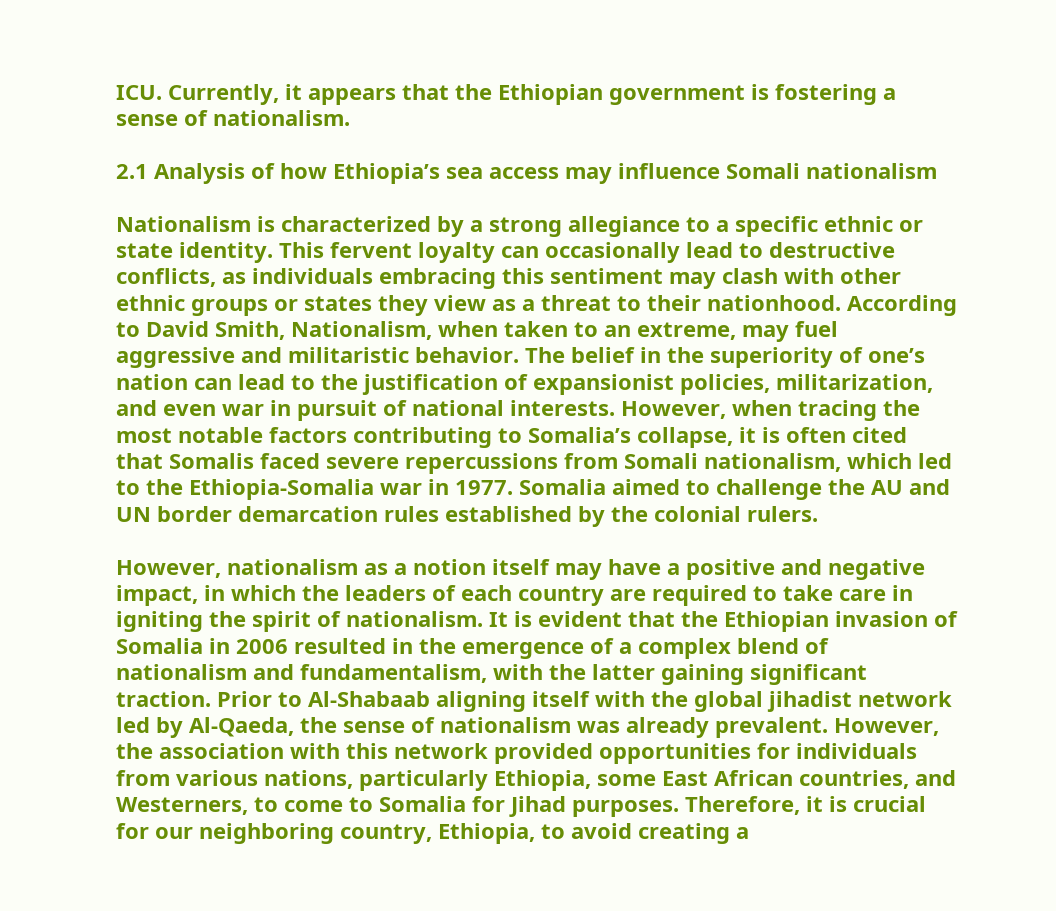ICU. Currently, it appears that the Ethiopian government is fostering a sense of nationalism.

2.1 Analysis of how Ethiopia’s sea access may influence Somali nationalism

Nationalism is characterized by a strong allegiance to a specific ethnic or state identity. This fervent loyalty can occasionally lead to destructive conflicts, as individuals embracing this sentiment may clash with other ethnic groups or states they view as a threat to their nationhood. According to David Smith, Nationalism, when taken to an extreme, may fuel aggressive and militaristic behavior. The belief in the superiority of one’s nation can lead to the justification of expansionist policies, militarization, and even war in pursuit of national interests. However, when tracing the most notable factors contributing to Somalia’s collapse, it is often cited that Somalis faced severe repercussions from Somali nationalism, which led to the Ethiopia-Somalia war in 1977. Somalia aimed to challenge the AU and UN border demarcation rules established by the colonial rulers.

However, nationalism as a notion itself may have a positive and negative impact, in which the leaders of each country are required to take care in igniting the spirit of nationalism. It is evident that the Ethiopian invasion of Somalia in 2006 resulted in the emergence of a complex blend of nationalism and fundamentalism, with the latter gaining significant traction. Prior to Al-Shabaab aligning itself with the global jihadist network led by Al-Qaeda, the sense of nationalism was already prevalent. However, the association with this network provided opportunities for individuals from various nations, particularly Ethiopia, some East African countries, and Westerners, to come to Somalia for Jihad purposes. Therefore, it is crucial for our neighboring country, Ethiopia, to avoid creating a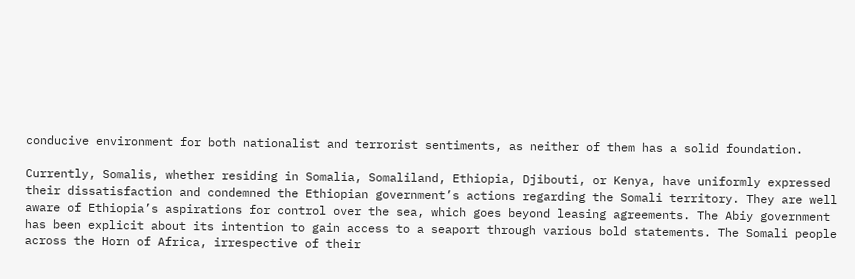conducive environment for both nationalist and terrorist sentiments, as neither of them has a solid foundation.

Currently, Somalis, whether residing in Somalia, Somaliland, Ethiopia, Djibouti, or Kenya, have uniformly expressed their dissatisfaction and condemned the Ethiopian government’s actions regarding the Somali territory. They are well aware of Ethiopia’s aspirations for control over the sea, which goes beyond leasing agreements. The Abiy government has been explicit about its intention to gain access to a seaport through various bold statements. The Somali people across the Horn of Africa, irrespective of their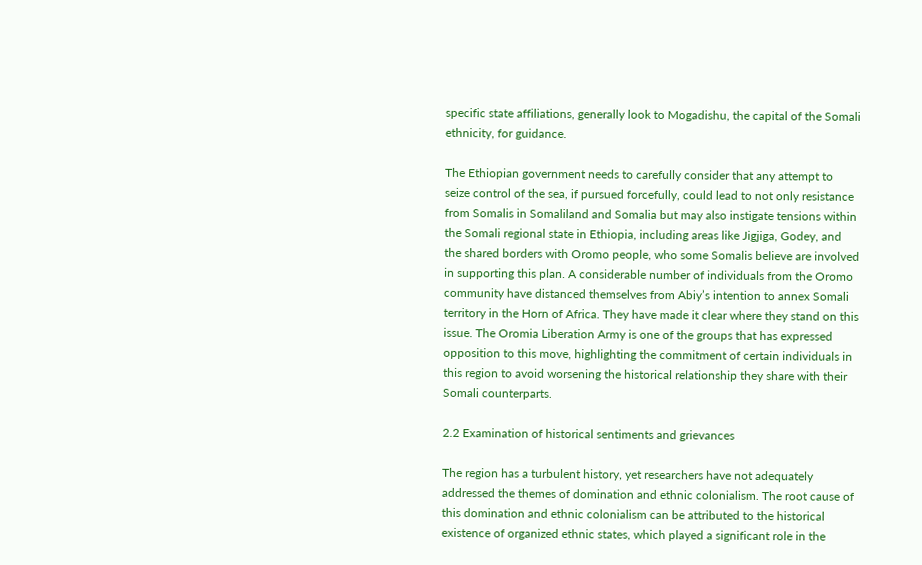specific state affiliations, generally look to Mogadishu, the capital of the Somali ethnicity, for guidance.

The Ethiopian government needs to carefully consider that any attempt to seize control of the sea, if pursued forcefully, could lead to not only resistance from Somalis in Somaliland and Somalia but may also instigate tensions within the Somali regional state in Ethiopia, including areas like Jigjiga, Godey, and the shared borders with Oromo people, who some Somalis believe are involved in supporting this plan. A considerable number of individuals from the Oromo community have distanced themselves from Abiy’s intention to annex Somali territory in the Horn of Africa. They have made it clear where they stand on this issue. The Oromia Liberation Army is one of the groups that has expressed opposition to this move, highlighting the commitment of certain individuals in this region to avoid worsening the historical relationship they share with their Somali counterparts.

2.2 Examination of historical sentiments and grievances

The region has a turbulent history, yet researchers have not adequately addressed the themes of domination and ethnic colonialism. The root cause of this domination and ethnic colonialism can be attributed to the historical existence of organized ethnic states, which played a significant role in the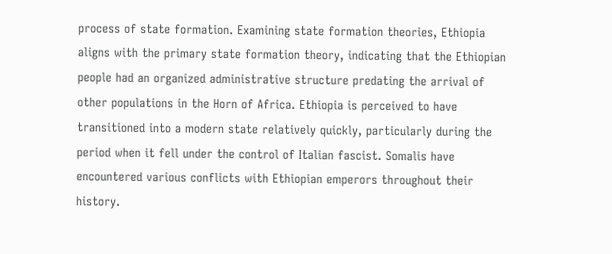process of state formation. Examining state formation theories, Ethiopia aligns with the primary state formation theory, indicating that the Ethiopian people had an organized administrative structure predating the arrival of other populations in the Horn of Africa. Ethiopia is perceived to have transitioned into a modern state relatively quickly, particularly during the period when it fell under the control of Italian fascist. Somalis have encountered various conflicts with Ethiopian emperors throughout their history.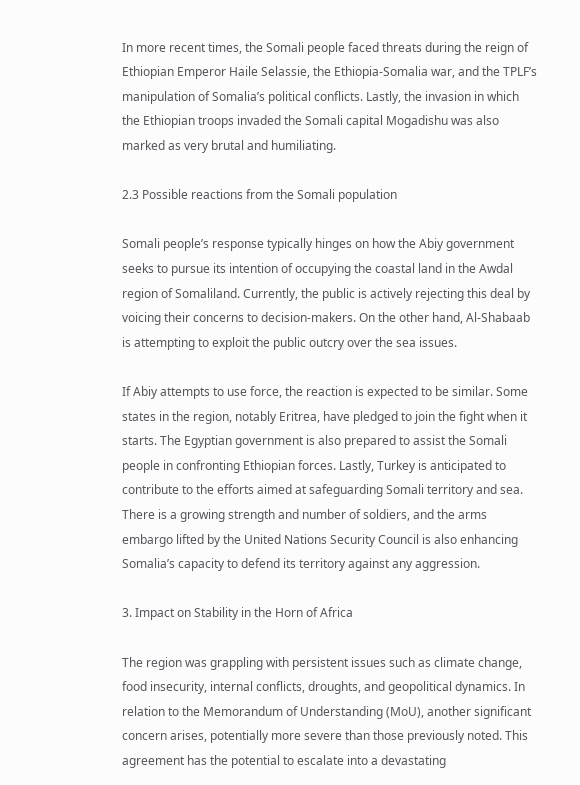In more recent times, the Somali people faced threats during the reign of Ethiopian Emperor Haile Selassie, the Ethiopia-Somalia war, and the TPLF’s manipulation of Somalia’s political conflicts. Lastly, the invasion in which the Ethiopian troops invaded the Somali capital Mogadishu was also marked as very brutal and humiliating.

2.3 Possible reactions from the Somali population

Somali people’s response typically hinges on how the Abiy government seeks to pursue its intention of occupying the coastal land in the Awdal region of Somaliland. Currently, the public is actively rejecting this deal by voicing their concerns to decision-makers. On the other hand, Al-Shabaab is attempting to exploit the public outcry over the sea issues.

If Abiy attempts to use force, the reaction is expected to be similar. Some states in the region, notably Eritrea, have pledged to join the fight when it starts. The Egyptian government is also prepared to assist the Somali people in confronting Ethiopian forces. Lastly, Turkey is anticipated to contribute to the efforts aimed at safeguarding Somali territory and sea. There is a growing strength and number of soldiers, and the arms embargo lifted by the United Nations Security Council is also enhancing Somalia’s capacity to defend its territory against any aggression.

3. Impact on Stability in the Horn of Africa

The region was grappling with persistent issues such as climate change, food insecurity, internal conflicts, droughts, and geopolitical dynamics. In relation to the Memorandum of Understanding (MoU), another significant concern arises, potentially more severe than those previously noted. This agreement has the potential to escalate into a devastating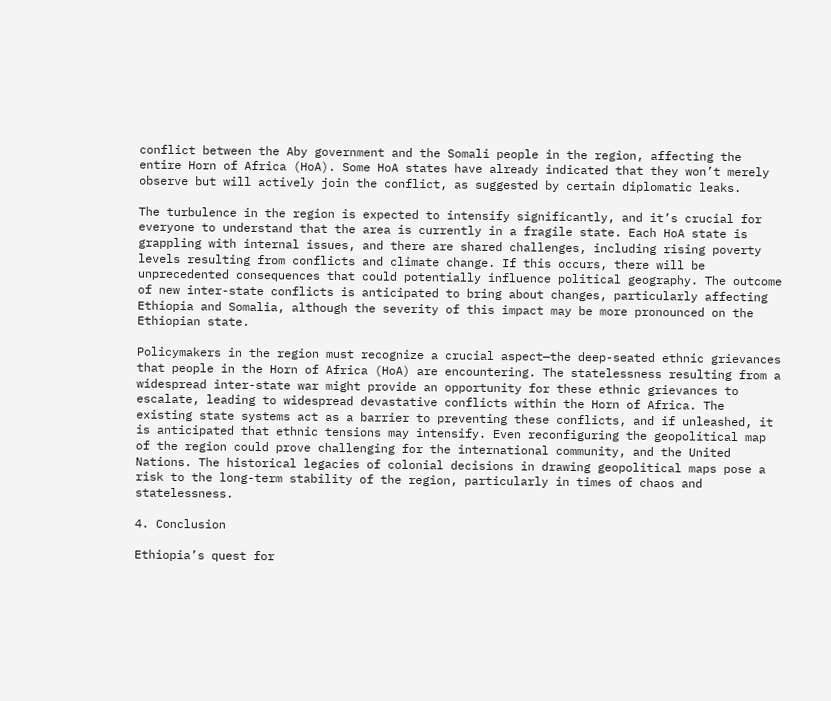conflict between the Aby government and the Somali people in the region, affecting the entire Horn of Africa (HoA). Some HoA states have already indicated that they won’t merely observe but will actively join the conflict, as suggested by certain diplomatic leaks.

The turbulence in the region is expected to intensify significantly, and it’s crucial for everyone to understand that the area is currently in a fragile state. Each HoA state is grappling with internal issues, and there are shared challenges, including rising poverty levels resulting from conflicts and climate change. If this occurs, there will be unprecedented consequences that could potentially influence political geography. The outcome of new inter-state conflicts is anticipated to bring about changes, particularly affecting Ethiopia and Somalia, although the severity of this impact may be more pronounced on the Ethiopian state.

Policymakers in the region must recognize a crucial aspect—the deep-seated ethnic grievances that people in the Horn of Africa (HoA) are encountering. The statelessness resulting from a widespread inter-state war might provide an opportunity for these ethnic grievances to escalate, leading to widespread devastative conflicts within the Horn of Africa. The existing state systems act as a barrier to preventing these conflicts, and if unleashed, it is anticipated that ethnic tensions may intensify. Even reconfiguring the geopolitical map of the region could prove challenging for the international community, and the United Nations. The historical legacies of colonial decisions in drawing geopolitical maps pose a risk to the long-term stability of the region, particularly in times of chaos and statelessness.

4. Conclusion

Ethiopia’s quest for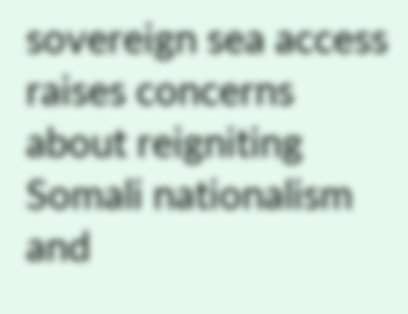sovereign sea access raises concerns about reigniting Somali nationalism and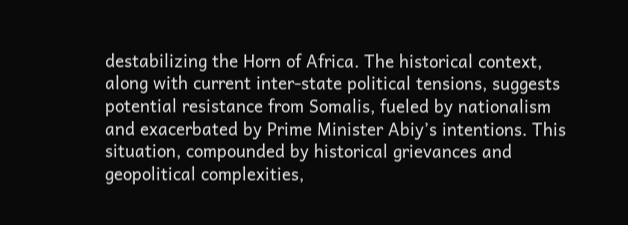destabilizing the Horn of Africa. The historical context, along with current inter-state political tensions, suggests potential resistance from Somalis, fueled by nationalism and exacerbated by Prime Minister Abiy’s intentions. This situation, compounded by historical grievances and geopolitical complexities,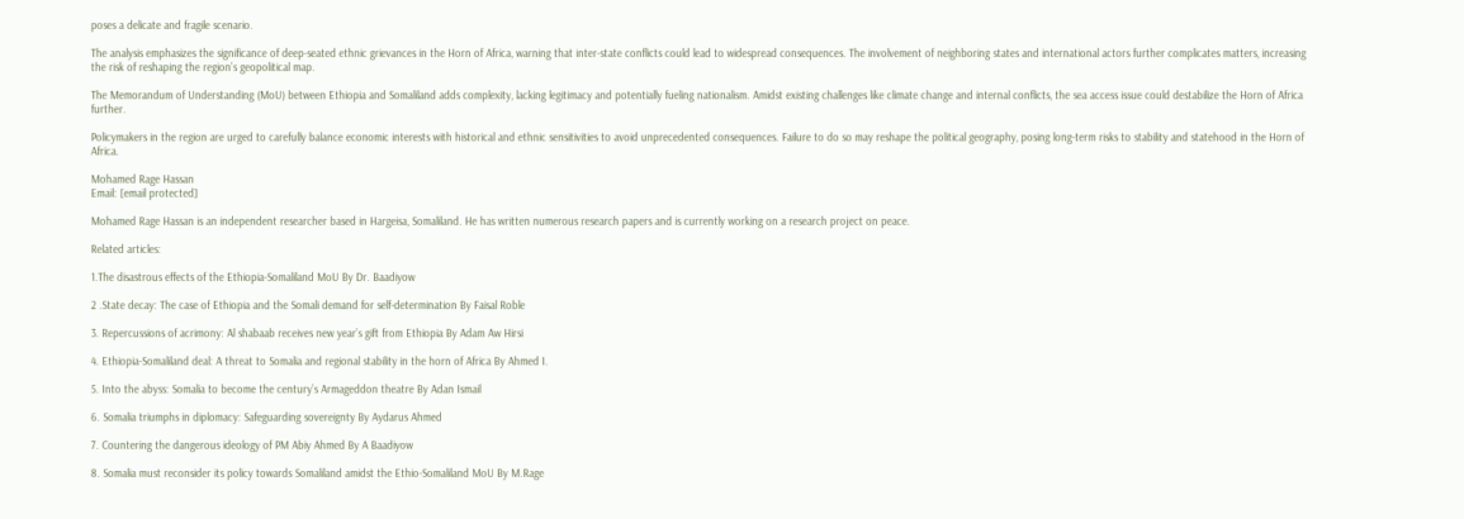poses a delicate and fragile scenario.

The analysis emphasizes the significance of deep-seated ethnic grievances in the Horn of Africa, warning that inter-state conflicts could lead to widespread consequences. The involvement of neighboring states and international actors further complicates matters, increasing the risk of reshaping the region’s geopolitical map.

The Memorandum of Understanding (MoU) between Ethiopia and Somaliland adds complexity, lacking legitimacy and potentially fueling nationalism. Amidst existing challenges like climate change and internal conflicts, the sea access issue could destabilize the Horn of Africa further.

Policymakers in the region are urged to carefully balance economic interests with historical and ethnic sensitivities to avoid unprecedented consequences. Failure to do so may reshape the political geography, posing long-term risks to stability and statehood in the Horn of Africa.

Mohamed Rage Hassan
Email: [email protected]

Mohamed Rage Hassan is an independent researcher based in Hargeisa, Somaliland. He has written numerous research papers and is currently working on a research project on peace.

Related articles:

1.The disastrous effects of the Ethiopia-Somaliland MoU By Dr. Baadiyow

2 .State decay: The case of Ethiopia and the Somali demand for self-determination By Faisal Roble

3. Repercussions of acrimony: Al shabaab receives new year’s gift from Ethiopia By Adam Aw Hirsi

4. Ethiopia-Somaliland deal: A threat to Somalia and regional stability in the horn of Africa By Ahmed I.

5. Into the abyss: Somalia to become the century’s Armageddon theatre By Adan Ismail

6. Somalia triumphs in diplomacy: Safeguarding sovereignty By Aydarus Ahmed

7. Countering the dangerous ideology of PM Abiy Ahmed By A Baadiyow

8. Somalia must reconsider its policy towards Somaliland amidst the Ethio-Somaliland MoU By M.Rage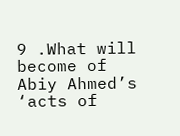9 .What will become of Abiy Ahmed’s ‘acts of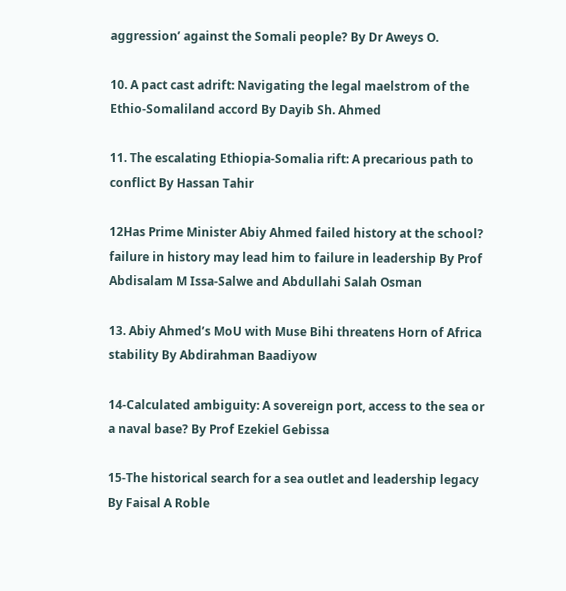aggression’ against the Somali people? By Dr Aweys O.

10. A pact cast adrift: Navigating the legal maelstrom of the Ethio-Somaliland accord By Dayib Sh. Ahmed

11. The escalating Ethiopia-Somalia rift: A precarious path to conflict By Hassan Tahir

12Has Prime Minister Abiy Ahmed failed history at the school? failure in history may lead him to failure in leadership By Prof Abdisalam M Issa-Salwe and Abdullahi Salah Osman

13. Abiy Ahmed’s MoU with Muse Bihi threatens Horn of Africa stability By Abdirahman Baadiyow

14-Calculated ambiguity: A sovereign port, access to the sea or a naval base? By Prof Ezekiel Gebissa

15-The historical search for a sea outlet and leadership legacy By Faisal A Roble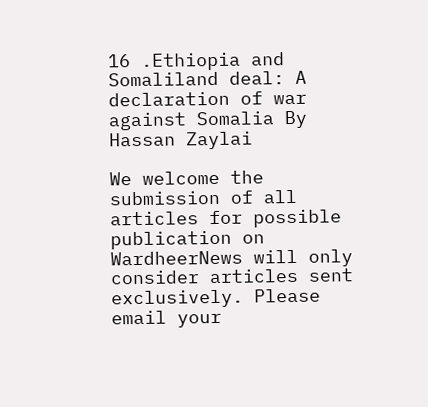16 .Ethiopia and Somaliland deal: A declaration of war against Somalia By Hassan Zaylai

We welcome the submission of all articles for possible publication on WardheerNews will only consider articles sent exclusively. Please email your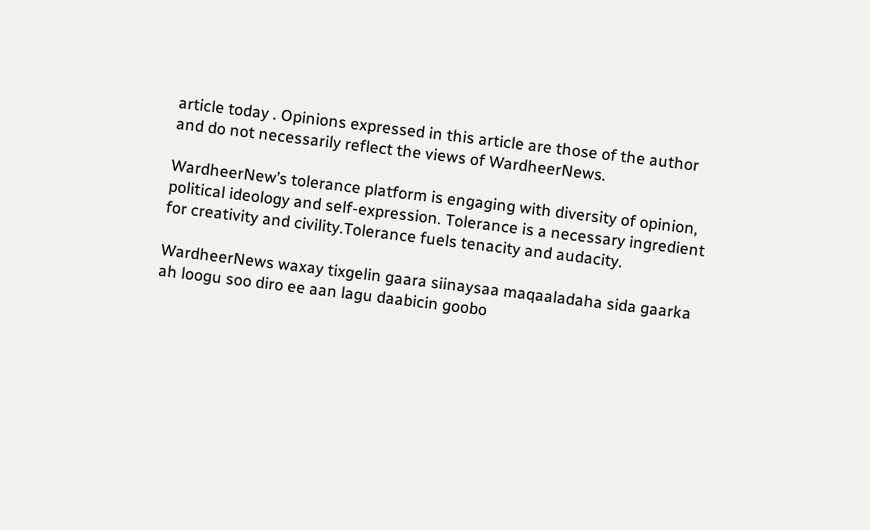article today . Opinions expressed in this article are those of the author and do not necessarily reflect the views of WardheerNews.

WardheerNew’s tolerance platform is engaging with diversity of opinion, political ideology and self-expression. Tolerance is a necessary ingredient for creativity and civility.Tolerance fuels tenacity and audacity.

WardheerNews waxay tixgelin gaara siinaysaa maqaaladaha sida gaarka ah loogu soo diro ee aan lagu daabicin goobo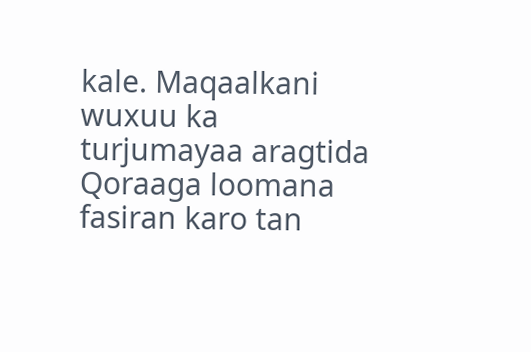kale. Maqaalkani wuxuu ka turjumayaa aragtida Qoraaga loomana fasiran karo tan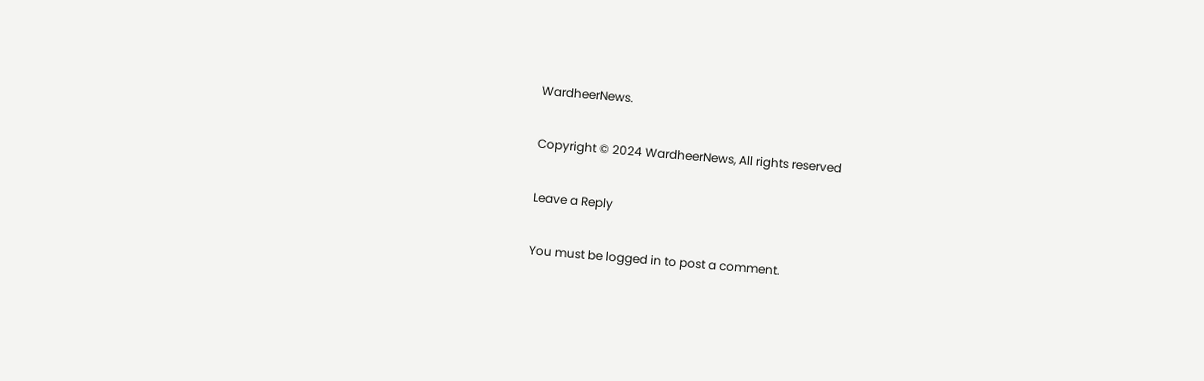WardheerNews.

Copyright © 2024 WardheerNews, All rights reserved

Leave a Reply

You must be logged in to post a comment.